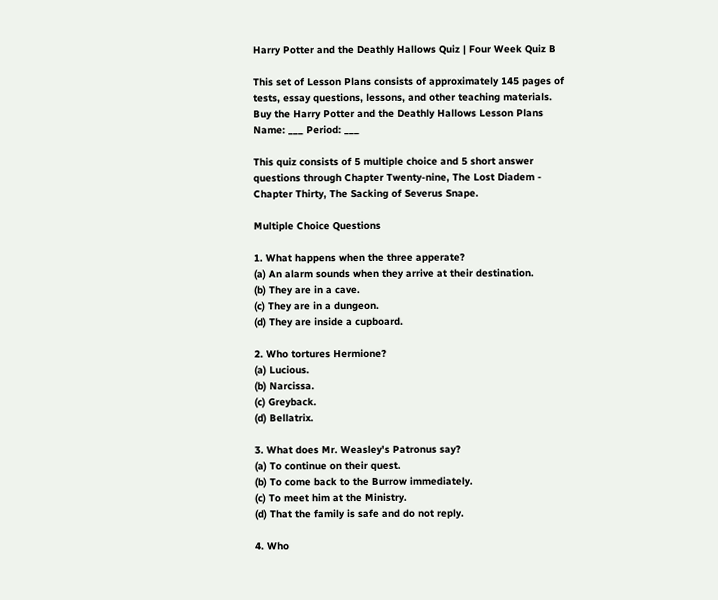Harry Potter and the Deathly Hallows Quiz | Four Week Quiz B

This set of Lesson Plans consists of approximately 145 pages of tests, essay questions, lessons, and other teaching materials.
Buy the Harry Potter and the Deathly Hallows Lesson Plans
Name: ___ Period: ___

This quiz consists of 5 multiple choice and 5 short answer questions through Chapter Twenty-nine, The Lost Diadem - Chapter Thirty, The Sacking of Severus Snape.

Multiple Choice Questions

1. What happens when the three apperate?
(a) An alarm sounds when they arrive at their destination.
(b) They are in a cave.
(c) They are in a dungeon.
(d) They are inside a cupboard.

2. Who tortures Hermione?
(a) Lucious.
(b) Narcissa.
(c) Greyback.
(d) Bellatrix.

3. What does Mr. Weasley's Patronus say?
(a) To continue on their quest.
(b) To come back to the Burrow immediately.
(c) To meet him at the Ministry.
(d) That the family is safe and do not reply.

4. Who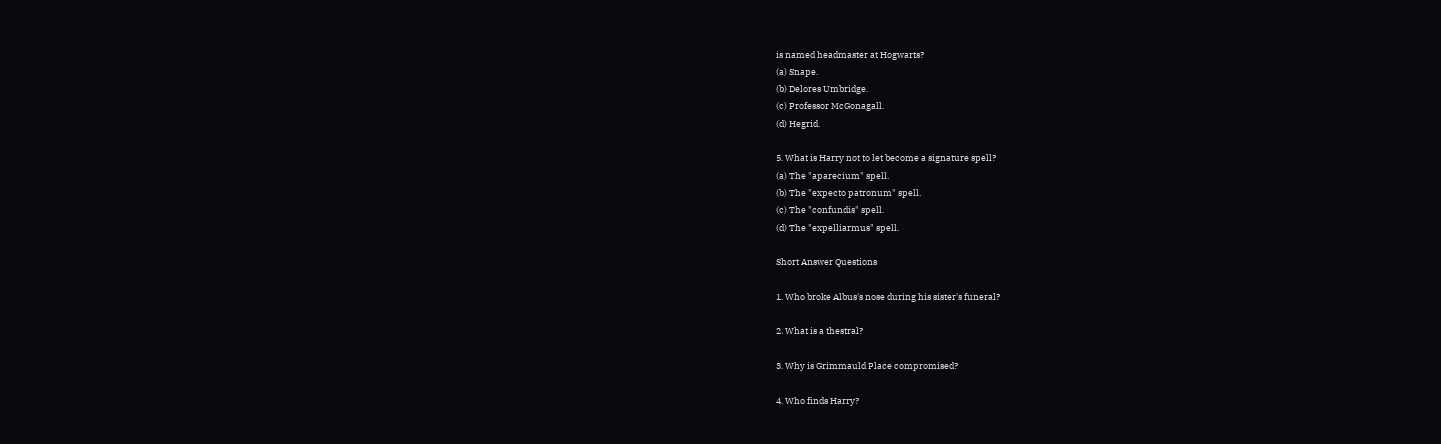is named headmaster at Hogwarts?
(a) Snape.
(b) Delores Umbridge.
(c) Professor McGonagall.
(d) Hegrid.

5. What is Harry not to let become a signature spell?
(a) The "aparecium" spell.
(b) The "expecto patronum" spell.
(c) The "confundis" spell.
(d) The "expelliarmus" spell.

Short Answer Questions

1. Who broke Albus's nose during his sister's funeral?

2. What is a thestral?

3. Why is Grimmauld Place compromised?

4. Who finds Harry?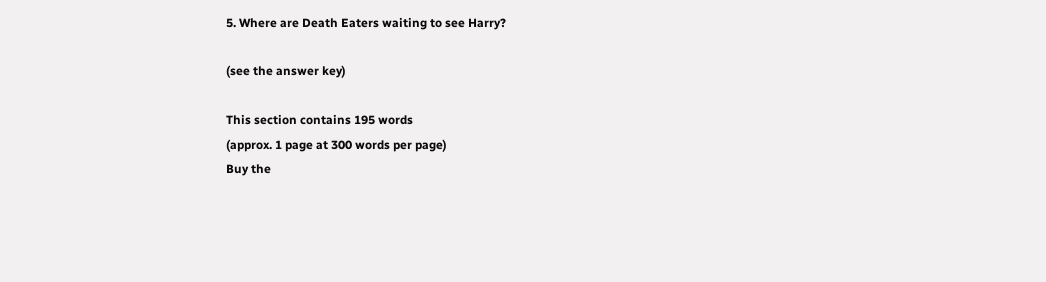5. Where are Death Eaters waiting to see Harry?

(see the answer key)

This section contains 195 words
(approx. 1 page at 300 words per page)
Buy the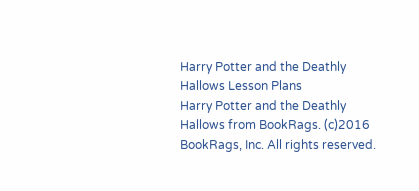Harry Potter and the Deathly Hallows Lesson Plans
Harry Potter and the Deathly Hallows from BookRags. (c)2016 BookRags, Inc. All rights reserved.